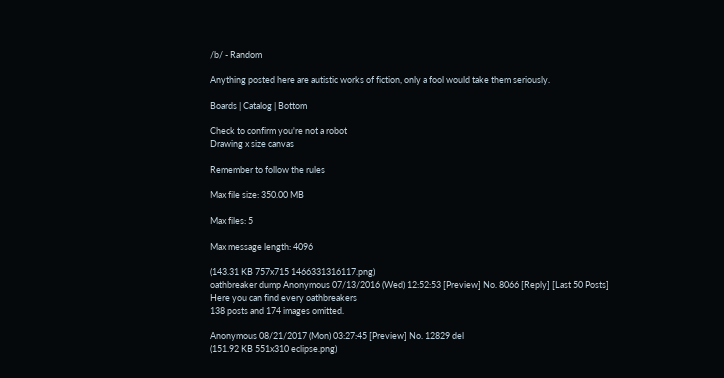/b/ - Random

Anything posted here are autistic works of fiction, only a fool would take them seriously.

Boards | Catalog | Bottom

Check to confirm you're not a robot
Drawing x size canvas

Remember to follow the rules

Max file size: 350.00 MB

Max files: 5

Max message length: 4096

(143.31 KB 757x715 1466331316117.png)
oathbreaker dump Anonymous 07/13/2016 (Wed) 12:52:53 [Preview] No. 8066 [Reply] [Last 50 Posts]
Here you can find every oathbreakers
138 posts and 174 images omitted.

Anonymous 08/21/2017 (Mon) 03:27:45 [Preview] No. 12829 del
(151.92 KB 551x310 eclipse.png)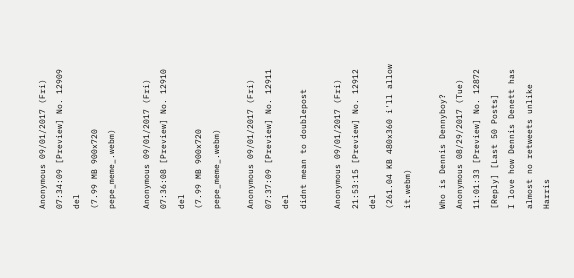Anonymous 09/01/2017 (Fri) 07:34:09 [Preview] No. 12909 del
(7.99 MB 900x720 pepe_meme_.webm)

Anonymous 09/01/2017 (Fri) 07:36:08 [Preview] No. 12910 del
(7.99 MB 900x720 pepe_meme_.webm)

Anonymous 09/01/2017 (Fri) 07:37:09 [Preview] No. 12911 del
didnt mean to doublepost

Anonymous 09/01/2017 (Fri) 21:53:15 [Preview] No. 12912 del
(261.04 KB 480x360 i'll allow it.webm)

Who is Dennis Dennyboy? Anonymous 08/29/2017 (Tue) 11:01:33 [Preview] No. 12872 [Reply] [Last 50 Posts]
I love how Dennis Denett has almost no retweets unlike Harris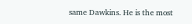same Dawkins. He is the most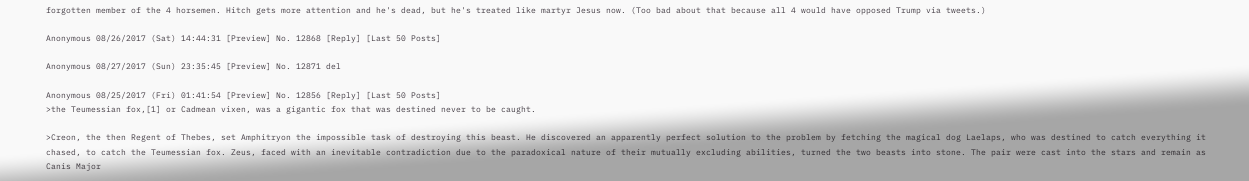forgotten member of the 4 horsemen. Hitch gets more attention and he's dead, but he's treated like martyr Jesus now. (Too bad about that because all 4 would have opposed Trump via tweets.)

Anonymous 08/26/2017 (Sat) 14:44:31 [Preview] No. 12868 [Reply] [Last 50 Posts]

Anonymous 08/27/2017 (Sun) 23:35:45 [Preview] No. 12871 del

Anonymous 08/25/2017 (Fri) 01:41:54 [Preview] No. 12856 [Reply] [Last 50 Posts]
>the Teumessian fox,[1] or Cadmean vixen, was a gigantic fox that was destined never to be caught.

>Creon, the then Regent of Thebes, set Amphitryon the impossible task of destroying this beast. He discovered an apparently perfect solution to the problem by fetching the magical dog Laelaps, who was destined to catch everything it chased, to catch the Teumessian fox. Zeus, faced with an inevitable contradiction due to the paradoxical nature of their mutually excluding abilities, turned the two beasts into stone. The pair were cast into the stars and remain as Canis Major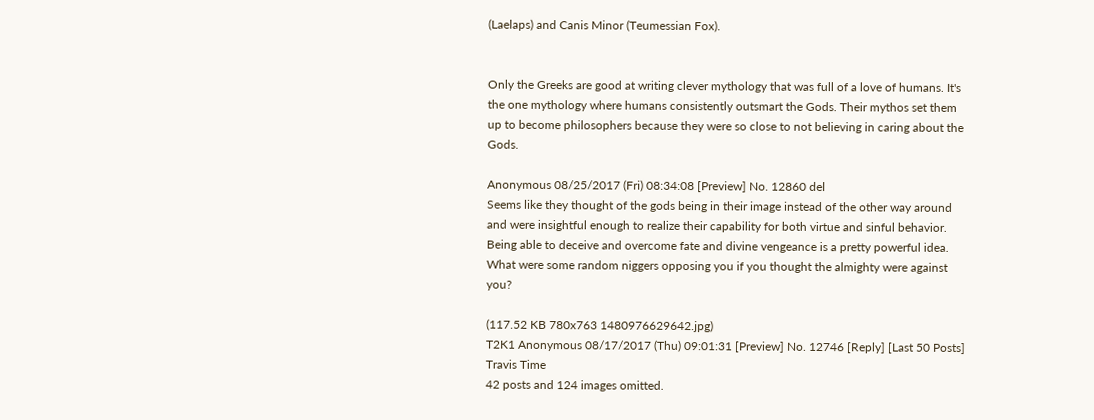(Laelaps) and Canis Minor (Teumessian Fox).


Only the Greeks are good at writing clever mythology that was full of a love of humans. It's the one mythology where humans consistently outsmart the Gods. Their mythos set them up to become philosophers because they were so close to not believing in caring about the Gods.

Anonymous 08/25/2017 (Fri) 08:34:08 [Preview] No. 12860 del
Seems like they thought of the gods being in their image instead of the other way around and were insightful enough to realize their capability for both virtue and sinful behavior. Being able to deceive and overcome fate and divine vengeance is a pretty powerful idea. What were some random niggers opposing you if you thought the almighty were against you?

(117.52 KB 780x763 1480976629642.jpg)
T2K1 Anonymous 08/17/2017 (Thu) 09:01:31 [Preview] No. 12746 [Reply] [Last 50 Posts]
Travis Time
42 posts and 124 images omitted.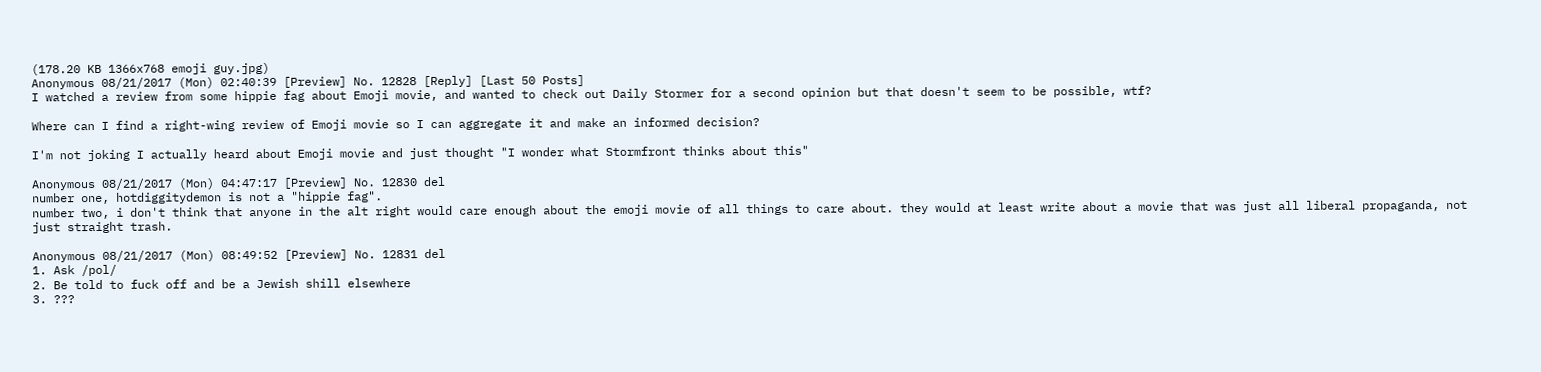(178.20 KB 1366x768 emoji guy.jpg)
Anonymous 08/21/2017 (Mon) 02:40:39 [Preview] No. 12828 [Reply] [Last 50 Posts]
I watched a review from some hippie fag about Emoji movie, and wanted to check out Daily Stormer for a second opinion but that doesn't seem to be possible, wtf?

Where can I find a right-wing review of Emoji movie so I can aggregate it and make an informed decision?

I'm not joking I actually heard about Emoji movie and just thought "I wonder what Stormfront thinks about this"

Anonymous 08/21/2017 (Mon) 04:47:17 [Preview] No. 12830 del
number one, hotdiggitydemon is not a "hippie fag".
number two, i don't think that anyone in the alt right would care enough about the emoji movie of all things to care about. they would at least write about a movie that was just all liberal propaganda, not just straight trash.

Anonymous 08/21/2017 (Mon) 08:49:52 [Preview] No. 12831 del
1. Ask /pol/
2. Be told to fuck off and be a Jewish shill elsewhere
3. ???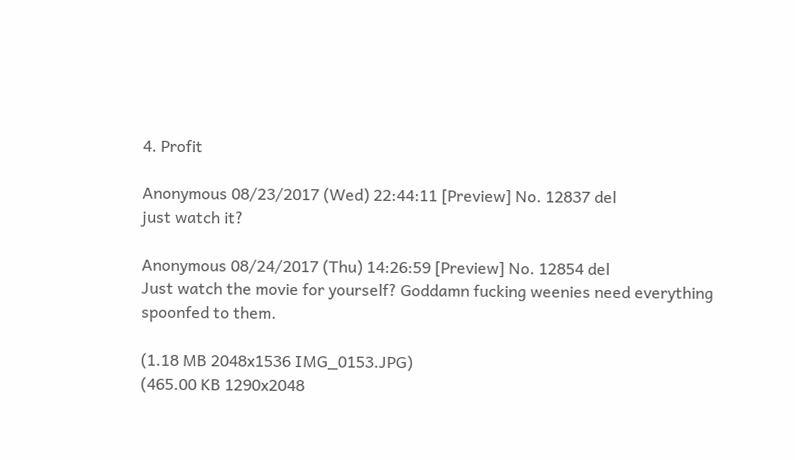4. Profit

Anonymous 08/23/2017 (Wed) 22:44:11 [Preview] No. 12837 del
just watch it?

Anonymous 08/24/2017 (Thu) 14:26:59 [Preview] No. 12854 del
Just watch the movie for yourself? Goddamn fucking weenies need everything spoonfed to them.

(1.18 MB 2048x1536 IMG_0153.JPG)
(465.00 KB 1290x2048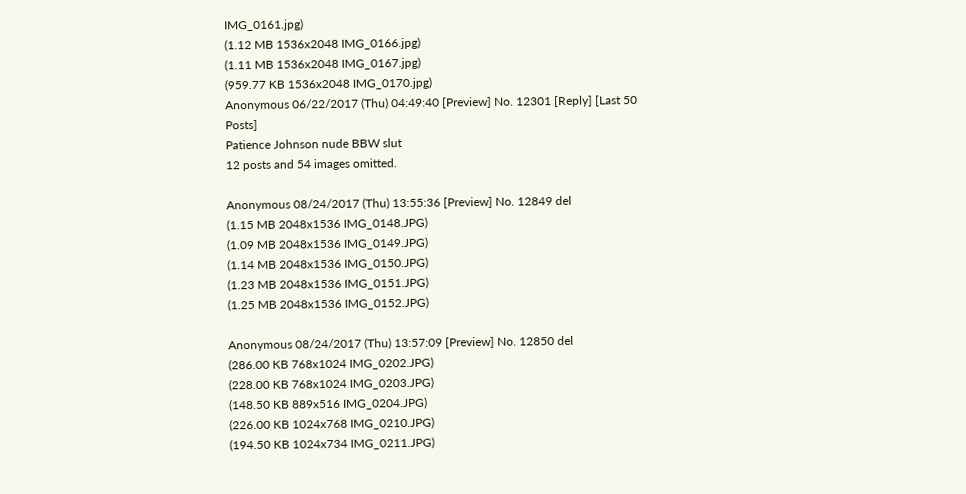IMG_0161.jpg)
(1.12 MB 1536x2048 IMG_0166.jpg)
(1.11 MB 1536x2048 IMG_0167.jpg)
(959.77 KB 1536x2048 IMG_0170.jpg)
Anonymous 06/22/2017 (Thu) 04:49:40 [Preview] No. 12301 [Reply] [Last 50 Posts]
Patience Johnson nude BBW slut
12 posts and 54 images omitted.

Anonymous 08/24/2017 (Thu) 13:55:36 [Preview] No. 12849 del
(1.15 MB 2048x1536 IMG_0148.JPG)
(1.09 MB 2048x1536 IMG_0149.JPG)
(1.14 MB 2048x1536 IMG_0150.JPG)
(1.23 MB 2048x1536 IMG_0151.JPG)
(1.25 MB 2048x1536 IMG_0152.JPG)

Anonymous 08/24/2017 (Thu) 13:57:09 [Preview] No. 12850 del
(286.00 KB 768x1024 IMG_0202.JPG)
(228.00 KB 768x1024 IMG_0203.JPG)
(148.50 KB 889x516 IMG_0204.JPG)
(226.00 KB 1024x768 IMG_0210.JPG)
(194.50 KB 1024x734 IMG_0211.JPG)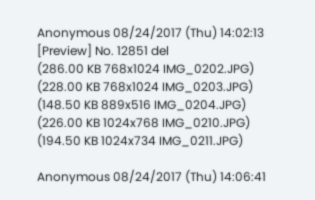Anonymous 08/24/2017 (Thu) 14:02:13 [Preview] No. 12851 del
(286.00 KB 768x1024 IMG_0202.JPG)
(228.00 KB 768x1024 IMG_0203.JPG)
(148.50 KB 889x516 IMG_0204.JPG)
(226.00 KB 1024x768 IMG_0210.JPG)
(194.50 KB 1024x734 IMG_0211.JPG)

Anonymous 08/24/2017 (Thu) 14:06:41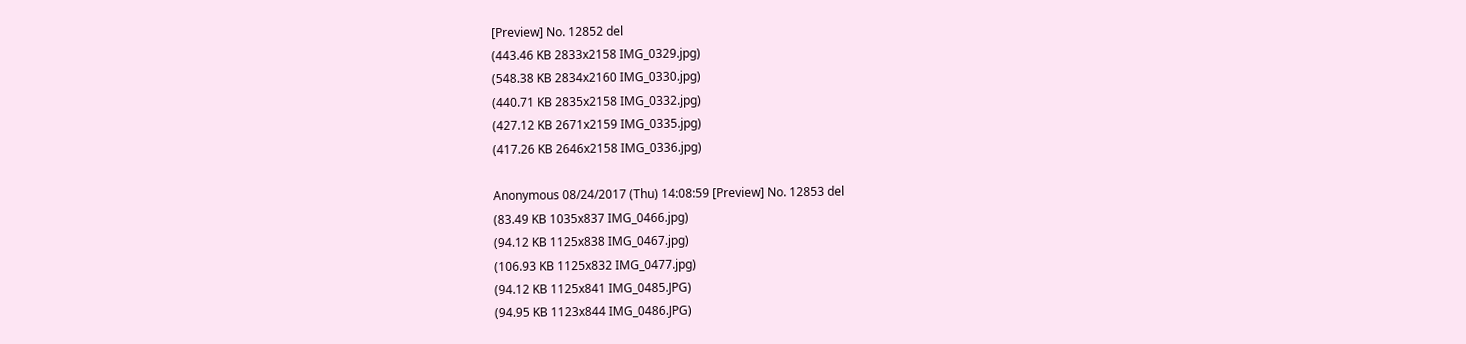[Preview] No. 12852 del
(443.46 KB 2833x2158 IMG_0329.jpg)
(548.38 KB 2834x2160 IMG_0330.jpg)
(440.71 KB 2835x2158 IMG_0332.jpg)
(427.12 KB 2671x2159 IMG_0335.jpg)
(417.26 KB 2646x2158 IMG_0336.jpg)

Anonymous 08/24/2017 (Thu) 14:08:59 [Preview] No. 12853 del
(83.49 KB 1035x837 IMG_0466.jpg)
(94.12 KB 1125x838 IMG_0467.jpg)
(106.93 KB 1125x832 IMG_0477.jpg)
(94.12 KB 1125x841 IMG_0485.JPG)
(94.95 KB 1123x844 IMG_0486.JPG)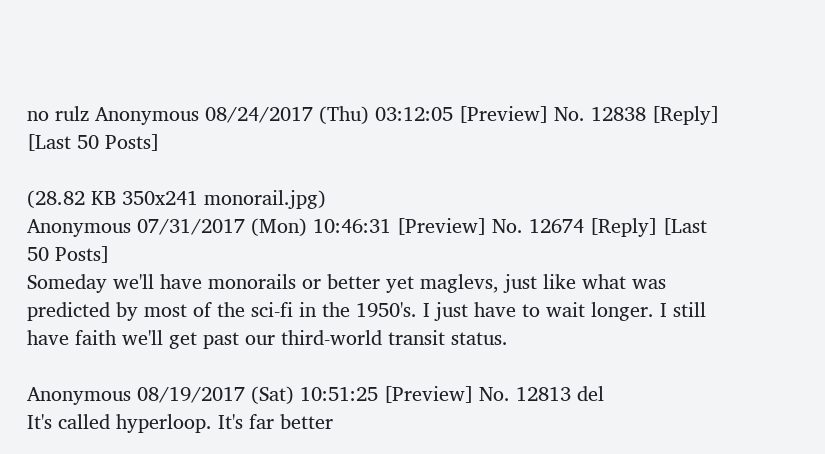no rulz Anonymous 08/24/2017 (Thu) 03:12:05 [Preview] No. 12838 [Reply] [Last 50 Posts]

(28.82 KB 350x241 monorail.jpg)
Anonymous 07/31/2017 (Mon) 10:46:31 [Preview] No. 12674 [Reply] [Last 50 Posts]
Someday we'll have monorails or better yet maglevs, just like what was predicted by most of the sci-fi in the 1950's. I just have to wait longer. I still have faith we'll get past our third-world transit status.

Anonymous 08/19/2017 (Sat) 10:51:25 [Preview] No. 12813 del
It's called hyperloop. It's far better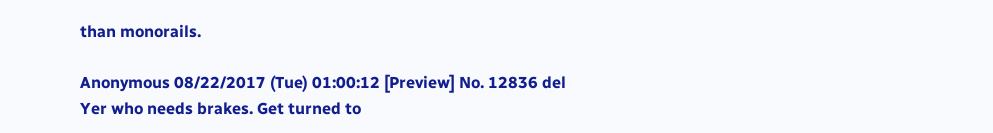than monorails.

Anonymous 08/22/2017 (Tue) 01:00:12 [Preview] No. 12836 del
Yer who needs brakes. Get turned to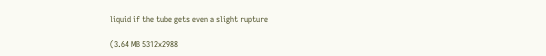liquid if the tube gets even a slight rupture

(3.64 MB 5312x2988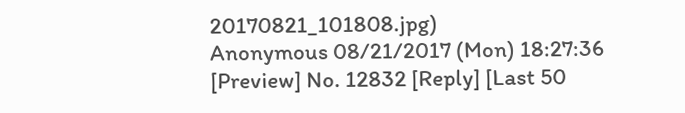20170821_101808.jpg)
Anonymous 08/21/2017 (Mon) 18:27:36 [Preview] No. 12832 [Reply] [Last 50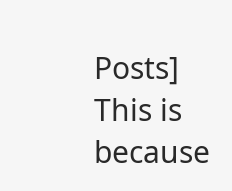Posts]
This is because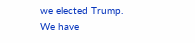we elected Trump.
We have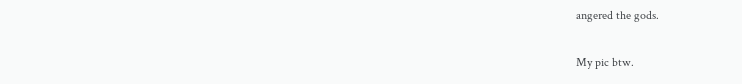angered the gods.

My pic btw.